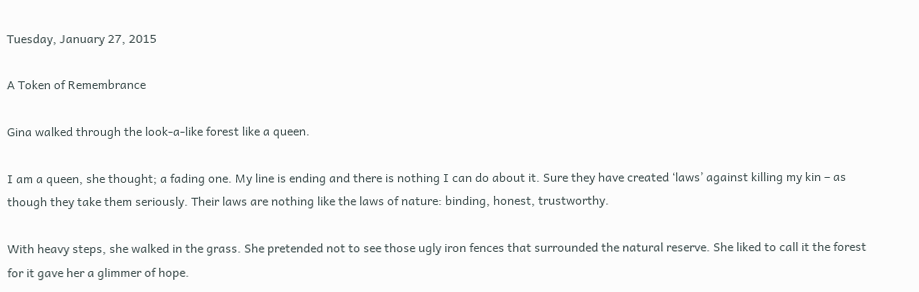Tuesday, January 27, 2015

A Token of Remembrance

Gina walked through the look-a-like forest like a queen.

I am a queen, she thought; a fading one. My line is ending and there is nothing I can do about it. Sure they have created ‘laws’ against killing my kin – as though they take them seriously. Their laws are nothing like the laws of nature: binding, honest, trustworthy.

With heavy steps, she walked in the grass. She pretended not to see those ugly iron fences that surrounded the natural reserve. She liked to call it the forest for it gave her a glimmer of hope.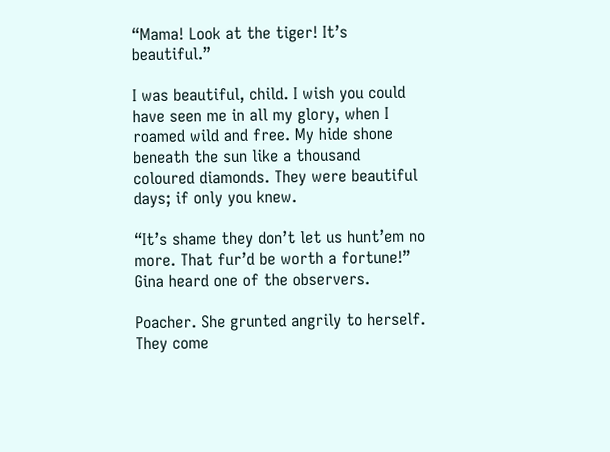“Mama! Look at the tiger! It’s beautiful.”

I was beautiful, child. I wish you could have seen me in all my glory, when I roamed wild and free. My hide shone beneath the sun like a thousand coloured diamonds. They were beautiful days; if only you knew.

“It’s shame they don’t let us hunt’em no more. That fur’d be worth a fortune!”
Gina heard one of the observers.

Poacher. She grunted angrily to herself.
They come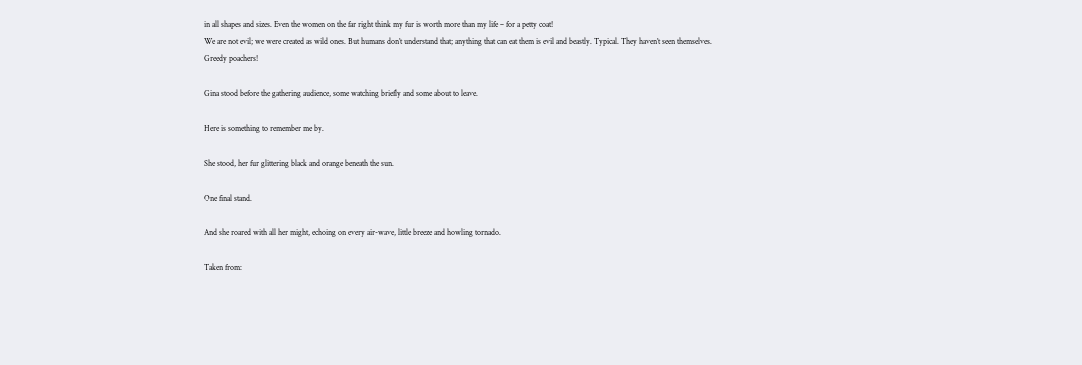in all shapes and sizes. Even the women on the far right think my fur is worth more than my life – for a petty coat!
We are not evil; we were created as wild ones. But humans don’t understand that; anything that can eat them is evil and beastly. Typical. They haven’t seen themselves.
Greedy poachers!

Gina stood before the gathering audience, some watching briefly and some about to leave.

Here is something to remember me by.

She stood, her fur glittering black and orange beneath the sun.

One final stand.

And she roared with all her might, echoing on every air-wave, little breeze and howling tornado.

Taken from: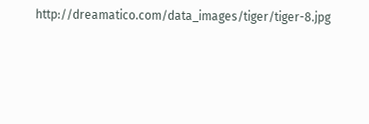http://dreamatico.com/data_images/tiger/tiger-8.jpg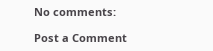No comments:

Post a Comment